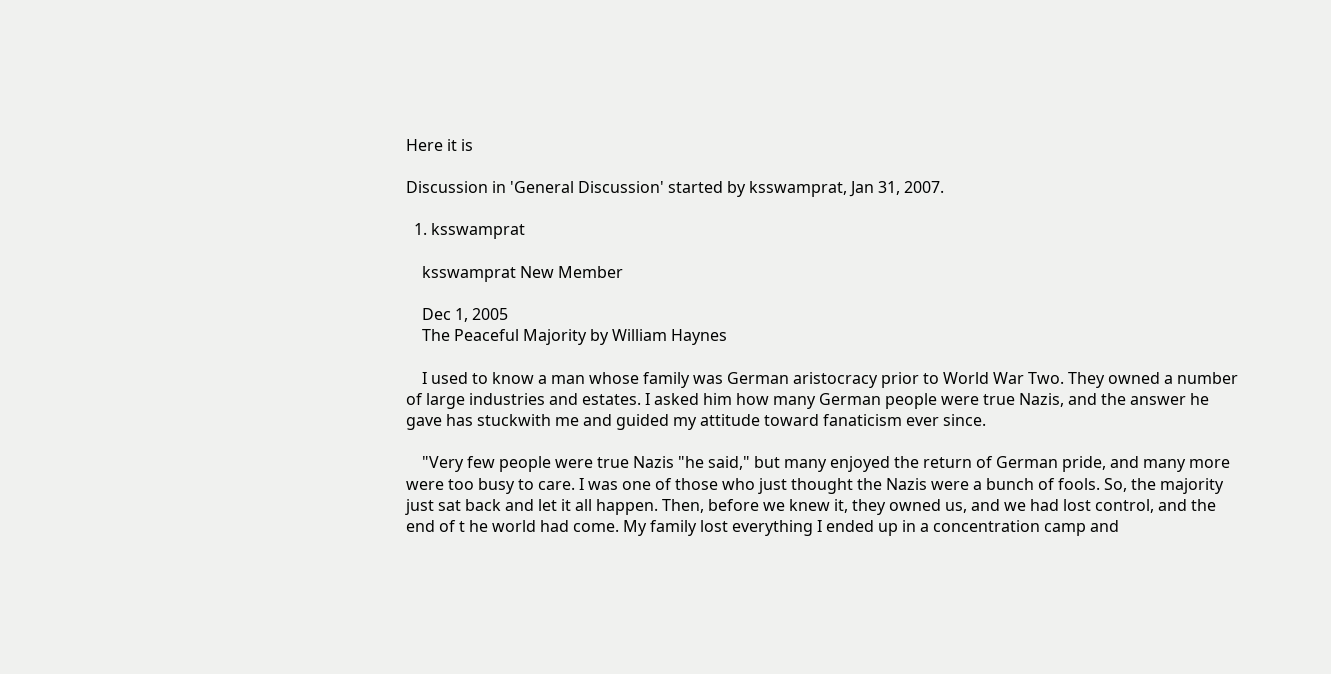Here it is

Discussion in 'General Discussion' started by ksswamprat, Jan 31, 2007.

  1. ksswamprat

    ksswamprat New Member

    Dec 1, 2005
    The Peaceful Majority by William Haynes

    I used to know a man whose family was German aristocracy prior to World War Two. They owned a number of large industries and estates. I asked him how many German people were true Nazis, and the answer he gave has stuckwith me and guided my attitude toward fanaticism ever since.

    "Very few people were true Nazis "he said," but many enjoyed the return of German pride, and many more were too busy to care. I was one of those who just thought the Nazis were a bunch of fools. So, the majority just sat back and let it all happen. Then, before we knew it, they owned us, and we had lost control, and the end of t he world had come. My family lost everything I ended up in a concentration camp and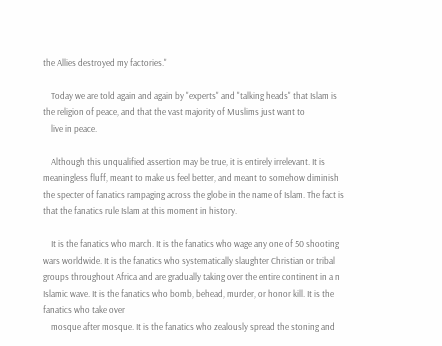the Allies destroyed my factories."

    Today we are told again and again by "experts" and "talking heads" that Islam is the religion of peace, and that the vast majority of Muslims just want to
    live in peace.

    Although this unqualified assertion may be true, it is entirely irrelevant. It is meaningless fluff, meant to make us feel better, and meant to somehow diminish the specter of fanatics rampaging across the globe in the name of Islam. The fact is that the fanatics rule Islam at this moment in history.

    It is the fanatics who march. It is the fanatics who wage any one of 50 shooting wars worldwide. It is the fanatics who systematically slaughter Christian or tribal groups throughout Africa and are gradually taking over the entire continent in a n Islamic wave. It is the fanatics who bomb, behead, murder, or honor kill. It is the fanatics who take over
    mosque after mosque. It is the fanatics who zealously spread the stoning and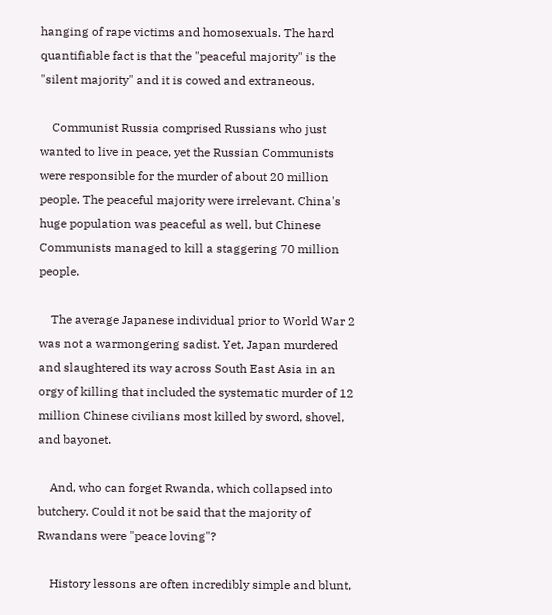hanging of rape victims and homosexuals. The hard quantifiable fact is that the "peaceful majority" is the "silent majority" and it is cowed and extraneous.

    Communist Russia comprised Russians who just wanted to live in peace, yet the Russian Communists were responsible for the murder of about 20 million people. The peaceful majority were irrelevant. China's huge population was peaceful as well, but Chinese Communists managed to kill a staggering 70 million people.

    The average Japanese individual prior to World War 2 was not a warmongering sadist. Yet, Japan murdered and slaughtered its way across South East Asia in an orgy of killing that included the systematic murder of 12 million Chinese civilians most killed by sword, shovel, and bayonet.

    And, who can forget Rwanda, which collapsed into butchery. Could it not be said that the majority of Rwandans were "peace loving"?

    History lessons are often incredibly simple and blunt,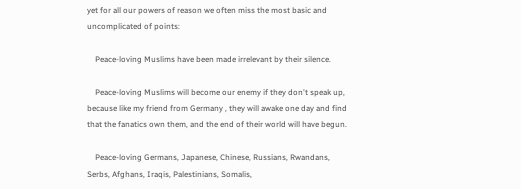yet for all our powers of reason we often miss the most basic and uncomplicated of points:

    Peace-loving Muslims have been made irrelevant by their silence.

    Peace-loving Muslims will become our enemy if they don't speak up, because like my friend from Germany , they will awake one day and find that the fanatics own them, and the end of their world will have begun.

    Peace-loving Germans, Japanese, Chinese, Russians, Rwandans, Serbs, Afghans, Iraqis, Palestinians, Somalis,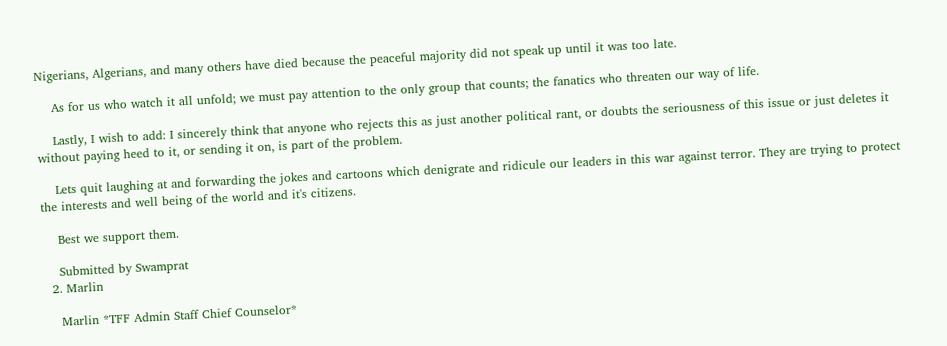Nigerians, Algerians, and many others have died because the peaceful majority did not speak up until it was too late.

    As for us who watch it all unfold; we must pay attention to the only group that counts; the fanatics who threaten our way of life.

    Lastly, I wish to add: I sincerely think that anyone who rejects this as just another political rant, or doubts the seriousness of this issue or just deletes it without paying heed to it, or sending it on, is part of the problem.

    Lets quit laughing at and forwarding the jokes and cartoons which denigrate and ridicule our leaders in this war against terror. They are trying to protect the interests and well being of the world and it's citizens.

    Best we support them.

    Submitted by Swamprat
  2. Marlin

    Marlin *TFF Admin Staff Chief Counselor*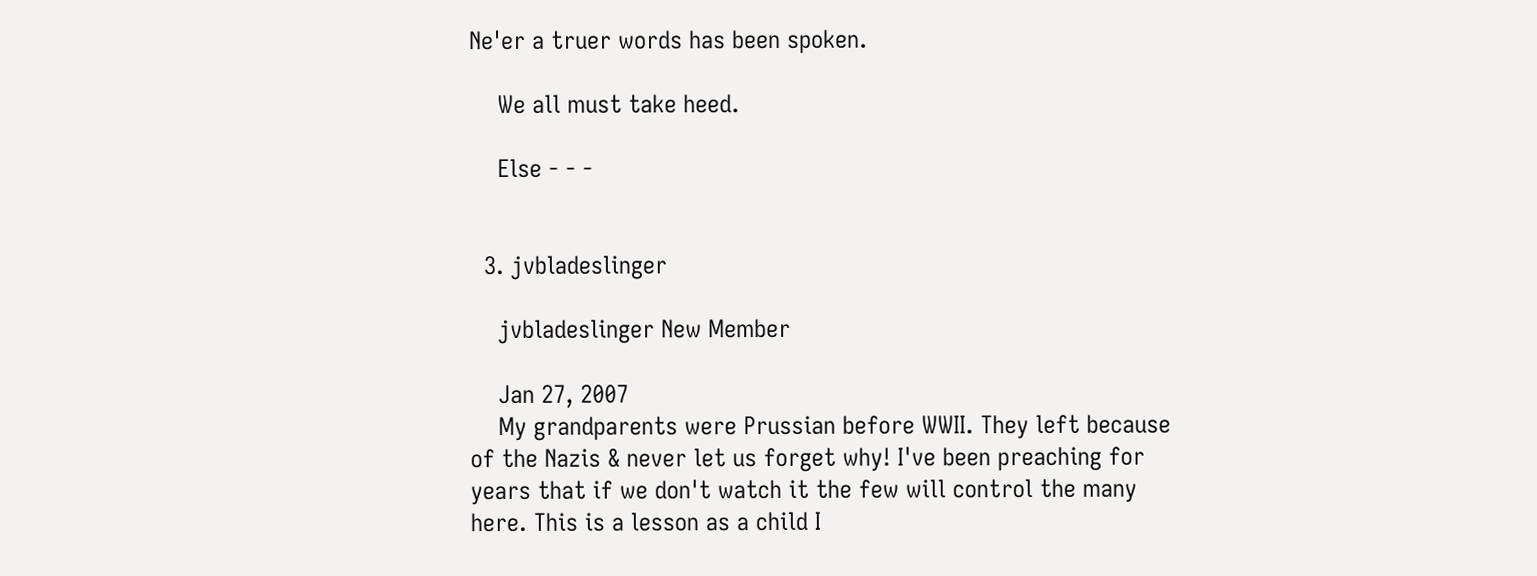Ne'er a truer words has been spoken.

    We all must take heed.

    Else - - -


  3. jvbladeslinger

    jvbladeslinger New Member

    Jan 27, 2007
    My grandparents were Prussian before WWII. They left because of the Nazis & never let us forget why! I've been preaching for years that if we don't watch it the few will control the many here. This is a lesson as a child I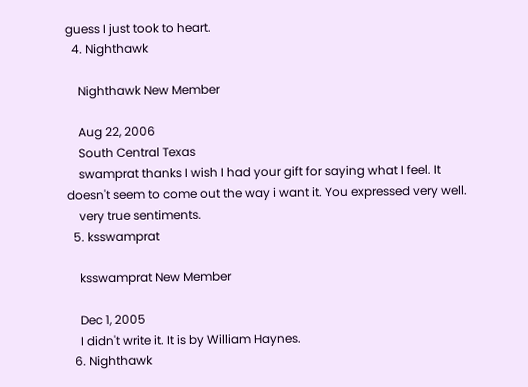guess I just took to heart.
  4. Nighthawk

    Nighthawk New Member

    Aug 22, 2006
    South Central Texas
    swamprat thanks I wish I had your gift for saying what I feel. It doesn't seem to come out the way i want it. You expressed very well.
    very true sentiments.
  5. ksswamprat

    ksswamprat New Member

    Dec 1, 2005
    I didn't write it. It is by William Haynes.
  6. Nighthawk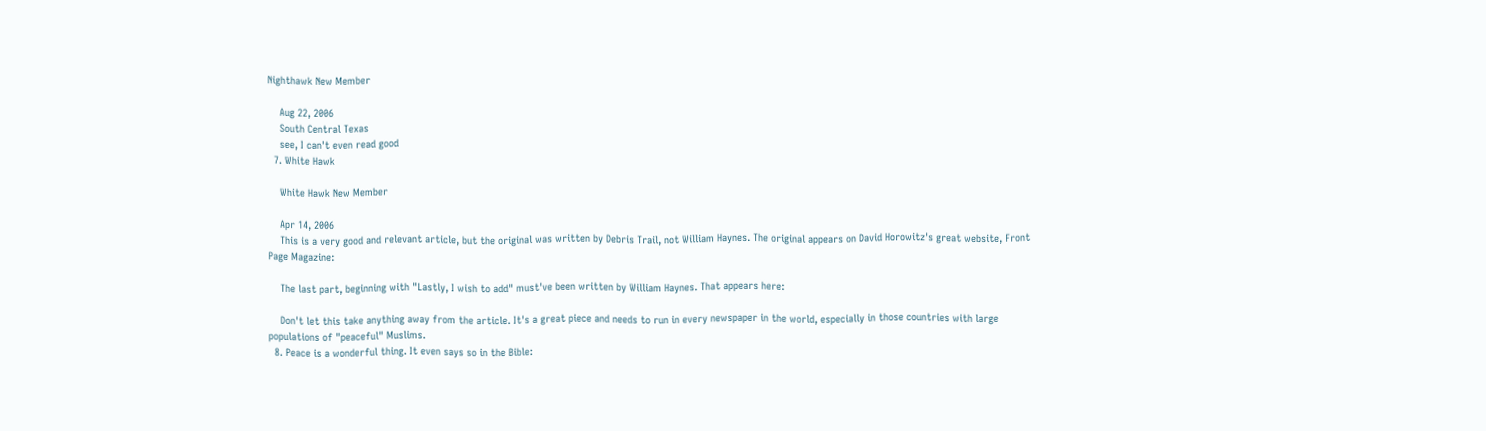Nighthawk New Member

    Aug 22, 2006
    South Central Texas
    see, I can't even read good
  7. White Hawk

    White Hawk New Member

    Apr 14, 2006
    This is a very good and relevant article, but the original was written by Debris Trail, not William Haynes. The original appears on David Horowitz's great website, Front Page Magazine:

    The last part, beginning with "Lastly, I wish to add" must've been written by William Haynes. That appears here:

    Don't let this take anything away from the article. It's a great piece and needs to run in every newspaper in the world, especially in those countries with large populations of "peaceful" Muslims.
  8. Peace is a wonderful thing. It even says so in the Bible: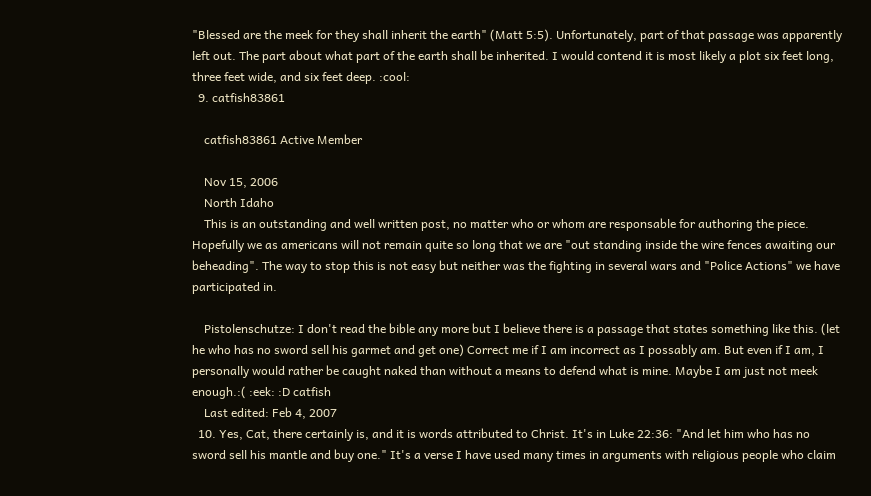"Blessed are the meek for they shall inherit the earth" (Matt 5:5). Unfortunately, part of that passage was apparently left out. The part about what part of the earth shall be inherited. I would contend it is most likely a plot six feet long, three feet wide, and six feet deep. :cool:
  9. catfish83861

    catfish83861 Active Member

    Nov 15, 2006
    North Idaho
    This is an outstanding and well written post, no matter who or whom are responsable for authoring the piece. Hopefully we as americans will not remain quite so long that we are "out standing inside the wire fences awaiting our beheading". The way to stop this is not easy but neither was the fighting in several wars and "Police Actions" we have participated in.

    Pistolenschutze: I don't read the bible any more but I believe there is a passage that states something like this. (let he who has no sword sell his garmet and get one) Correct me if I am incorrect as I possably am. But even if I am, I personally would rather be caught naked than without a means to defend what is mine. Maybe I am just not meek enough.:( :eek: :D catfish
    Last edited: Feb 4, 2007
  10. Yes, Cat, there certainly is, and it is words attributed to Christ. It's in Luke 22:36: "And let him who has no sword sell his mantle and buy one." It's a verse I have used many times in arguments with religious people who claim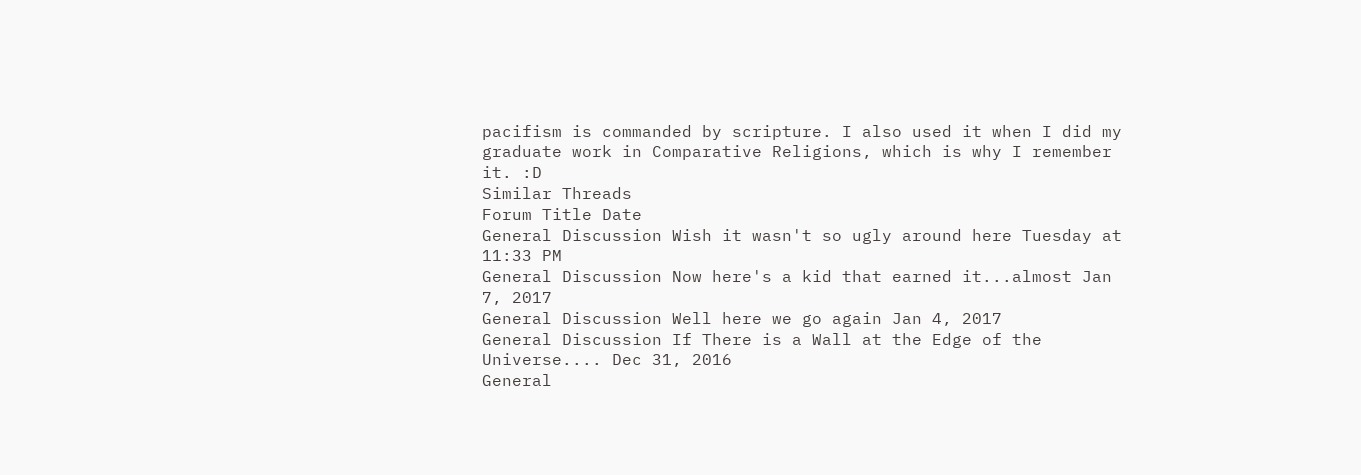pacifism is commanded by scripture. I also used it when I did my graduate work in Comparative Religions, which is why I remember it. :D
Similar Threads
Forum Title Date
General Discussion Wish it wasn't so ugly around here Tuesday at 11:33 PM
General Discussion Now here's a kid that earned it...almost Jan 7, 2017
General Discussion Well here we go again Jan 4, 2017
General Discussion If There is a Wall at the Edge of the Universe.... Dec 31, 2016
General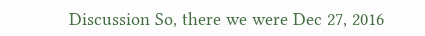Discussion So, there we were Dec 27, 2016